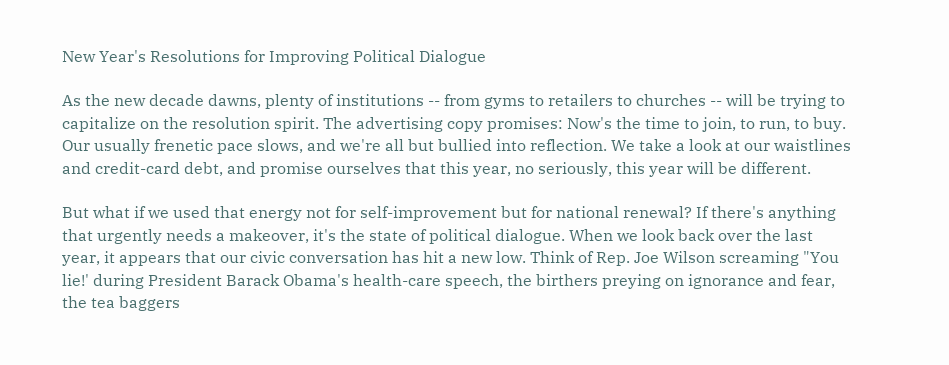New Year's Resolutions for Improving Political Dialogue

As the new decade dawns, plenty of institutions -- from gyms to retailers to churches -- will be trying to capitalize on the resolution spirit. The advertising copy promises: Now's the time to join, to run, to buy. Our usually frenetic pace slows, and we're all but bullied into reflection. We take a look at our waistlines and credit-card debt, and promise ourselves that this year, no seriously, this year will be different.

But what if we used that energy not for self-improvement but for national renewal? If there's anything that urgently needs a makeover, it's the state of political dialogue. When we look back over the last year, it appears that our civic conversation has hit a new low. Think of Rep. Joe Wilson screaming "You lie!' during President Barack Obama's health-care speech, the birthers preying on ignorance and fear, the tea baggers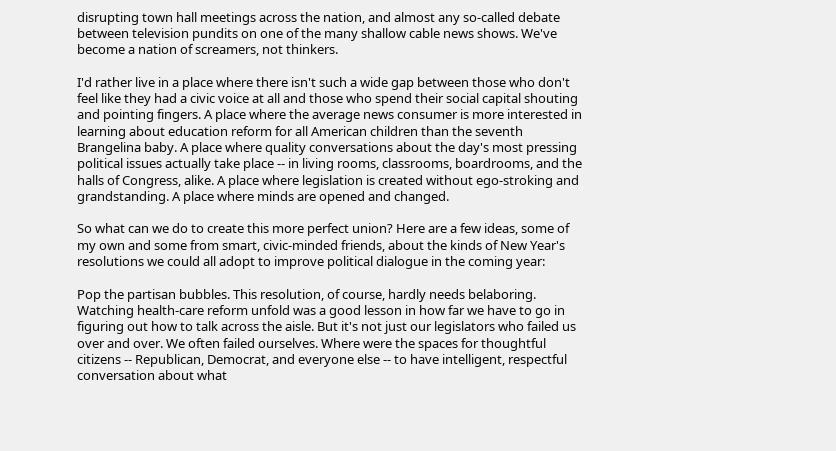disrupting town hall meetings across the nation, and almost any so-called debate between television pundits on one of the many shallow cable news shows. We've become a nation of screamers, not thinkers.

I'd rather live in a place where there isn't such a wide gap between those who don't feel like they had a civic voice at all and those who spend their social capital shouting and pointing fingers. A place where the average news consumer is more interested in learning about education reform for all American children than the seventh Brangelina baby. A place where quality conversations about the day's most pressing political issues actually take place -- in living rooms, classrooms, boardrooms, and the halls of Congress, alike. A place where legislation is created without ego-stroking and grandstanding. A place where minds are opened and changed.

So what can we do to create this more perfect union? Here are a few ideas, some of my own and some from smart, civic-minded friends, about the kinds of New Year's resolutions we could all adopt to improve political dialogue in the coming year:

Pop the partisan bubbles. This resolution, of course, hardly needs belaboring. Watching health-care reform unfold was a good lesson in how far we have to go in figuring out how to talk across the aisle. But it's not just our legislators who failed us over and over. We often failed ourselves. Where were the spaces for thoughtful citizens -- Republican, Democrat, and everyone else -- to have intelligent, respectful conversation about what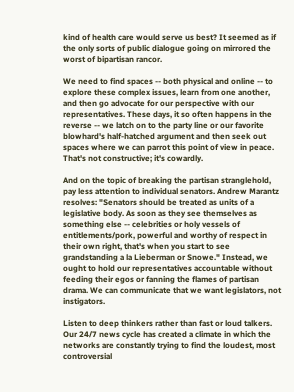kind of health care would serve us best? It seemed as if the only sorts of public dialogue going on mirrored the worst of bipartisan rancor.

We need to find spaces -- both physical and online -- to explore these complex issues, learn from one another, and then go advocate for our perspective with our representatives. These days, it so often happens in the reverse -- we latch on to the party line or our favorite blowhard's half-hatched argument and then seek out spaces where we can parrot this point of view in peace. That's not constructive; it's cowardly.

And on the topic of breaking the partisan stranglehold, pay less attention to individual senators. Andrew Marantz resolves: "Senators should be treated as units of a legislative body. As soon as they see themselves as something else -- celebrities or holy vessels of entitlements/pork, powerful and worthy of respect in their own right, that's when you start to see grandstanding a la Lieberman or Snowe." Instead, we ought to hold our representatives accountable without feeding their egos or fanning the flames of partisan drama. We can communicate that we want legislators, not instigators.

Listen to deep thinkers rather than fast or loud talkers. Our 24/7 news cycle has created a climate in which the networks are constantly trying to find the loudest, most controversial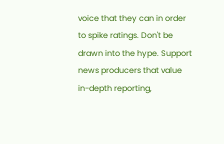voice that they can in order to spike ratings. Don't be drawn into the hype. Support news producers that value in-depth reporting,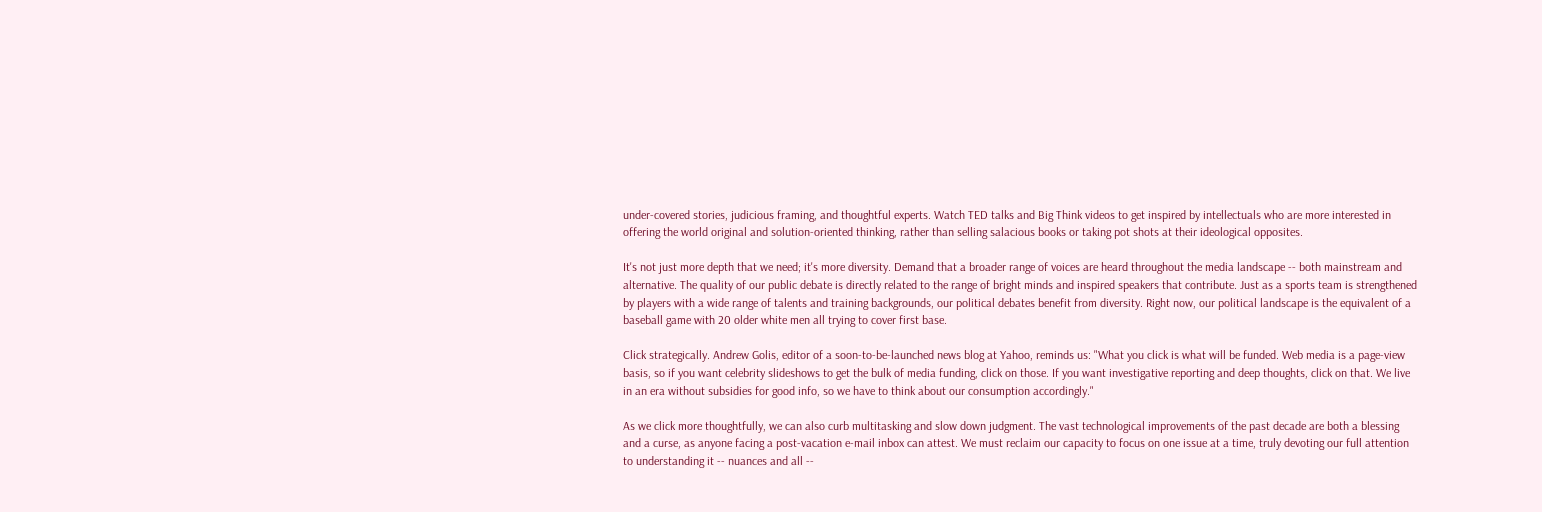under-covered stories, judicious framing, and thoughtful experts. Watch TED talks and Big Think videos to get inspired by intellectuals who are more interested in offering the world original and solution-oriented thinking, rather than selling salacious books or taking pot shots at their ideological opposites.

It's not just more depth that we need; it's more diversity. Demand that a broader range of voices are heard throughout the media landscape -- both mainstream and alternative. The quality of our public debate is directly related to the range of bright minds and inspired speakers that contribute. Just as a sports team is strengthened by players with a wide range of talents and training backgrounds, our political debates benefit from diversity. Right now, our political landscape is the equivalent of a baseball game with 20 older white men all trying to cover first base.

Click strategically. Andrew Golis, editor of a soon-to-be-launched news blog at Yahoo, reminds us: "What you click is what will be funded. Web media is a page-view basis, so if you want celebrity slideshows to get the bulk of media funding, click on those. If you want investigative reporting and deep thoughts, click on that. We live in an era without subsidies for good info, so we have to think about our consumption accordingly."

As we click more thoughtfully, we can also curb multitasking and slow down judgment. The vast technological improvements of the past decade are both a blessing and a curse, as anyone facing a post-vacation e-mail inbox can attest. We must reclaim our capacity to focus on one issue at a time, truly devoting our full attention to understanding it -- nuances and all --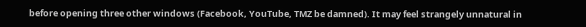before opening three other windows (Facebook, YouTube, TMZ be damned). It may feel strangely unnatural in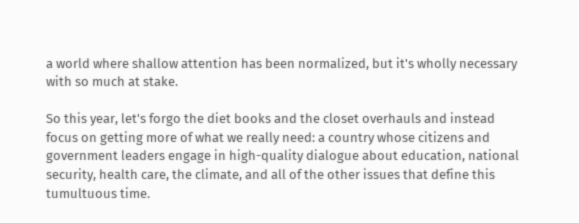a world where shallow attention has been normalized, but it's wholly necessary with so much at stake.

So this year, let's forgo the diet books and the closet overhauls and instead focus on getting more of what we really need: a country whose citizens and government leaders engage in high-quality dialogue about education, national security, health care, the climate, and all of the other issues that define this tumultuous time.